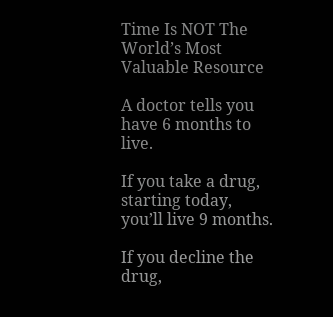Time Is NOT The World’s Most Valuable Resource

A doctor tells you have 6 months to live.

If you take a drug, starting today, you’ll live 9 months.

If you decline the drug,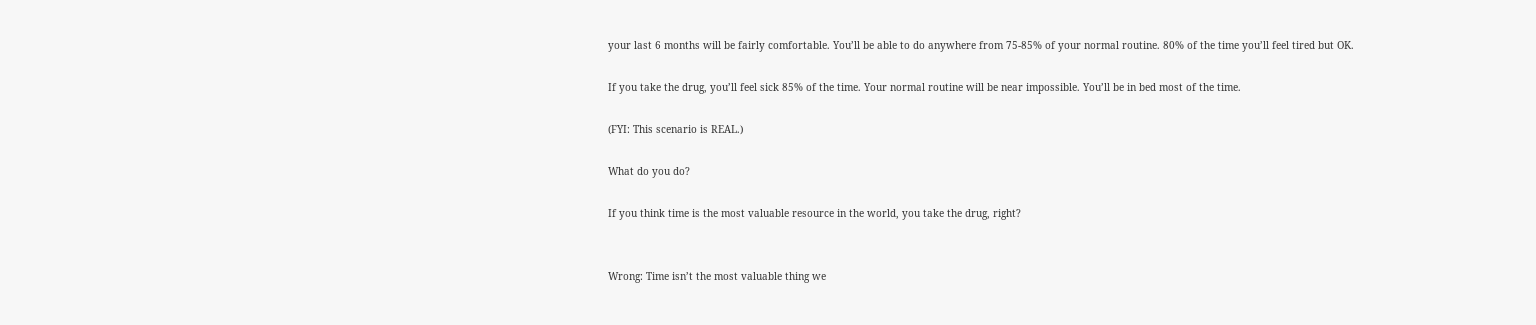your last 6 months will be fairly comfortable. You’ll be able to do anywhere from 75-85% of your normal routine. 80% of the time you’ll feel tired but OK.

If you take the drug, you’ll feel sick 85% of the time. Your normal routine will be near impossible. You’ll be in bed most of the time.

(FYI: This scenario is REAL.)

What do you do?

If you think time is the most valuable resource in the world, you take the drug, right?


Wrong: Time isn’t the most valuable thing we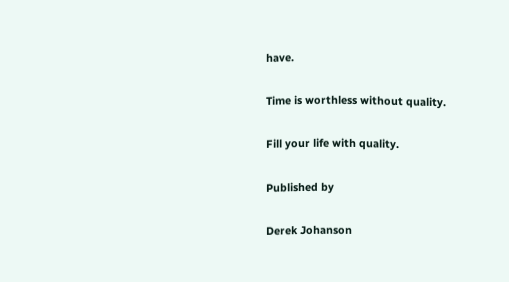have.

Time is worthless without quality.

Fill your life with quality.

Published by

Derek Johanson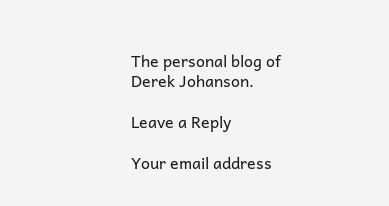The personal blog of Derek Johanson.

Leave a Reply

Your email address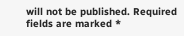will not be published. Required fields are marked *